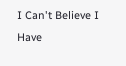I Can't Believe I Have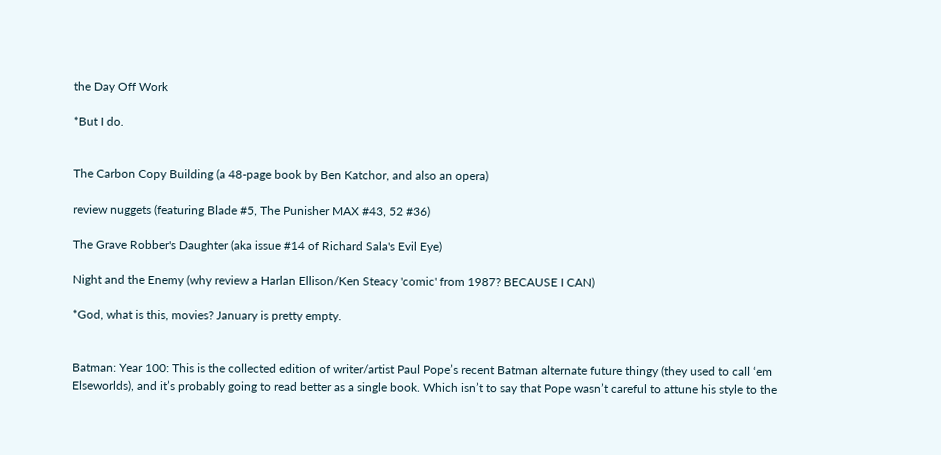the Day Off Work

*But I do.


The Carbon Copy Building (a 48-page book by Ben Katchor, and also an opera)

review nuggets (featuring Blade #5, The Punisher MAX #43, 52 #36)

The Grave Robber's Daughter (aka issue #14 of Richard Sala's Evil Eye)

Night and the Enemy (why review a Harlan Ellison/Ken Steacy 'comic' from 1987? BECAUSE I CAN)

*God, what is this, movies? January is pretty empty.


Batman: Year 100: This is the collected edition of writer/artist Paul Pope’s recent Batman alternate future thingy (they used to call ‘em Elseworlds), and it’s probably going to read better as a single book. Which isn’t to say that Pope wasn’t careful to attune his style to the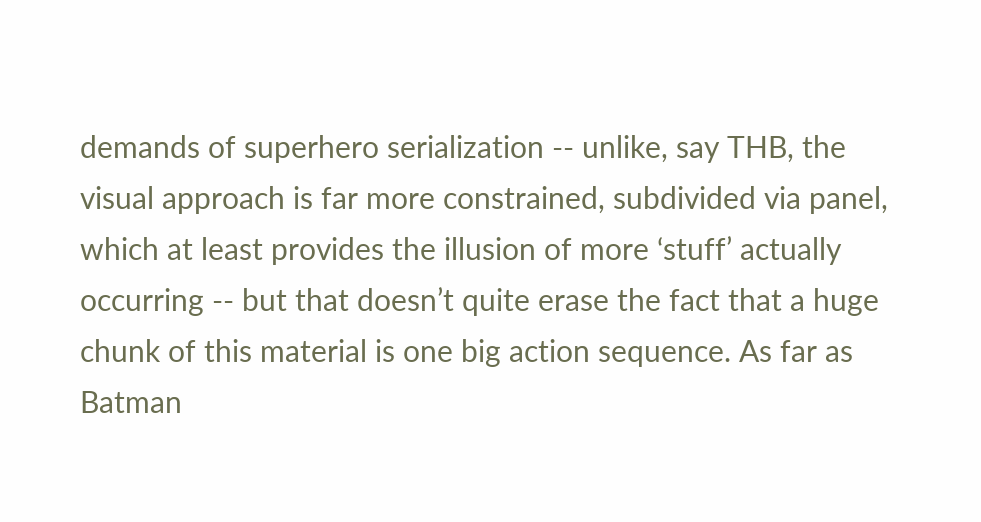demands of superhero serialization -- unlike, say THB, the visual approach is far more constrained, subdivided via panel, which at least provides the illusion of more ‘stuff’ actually occurring -- but that doesn’t quite erase the fact that a huge chunk of this material is one big action sequence. As far as Batman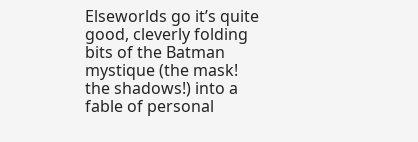Elseworlds go it’s quite good, cleverly folding bits of the Batman mystique (the mask! the shadows!) into a fable of personal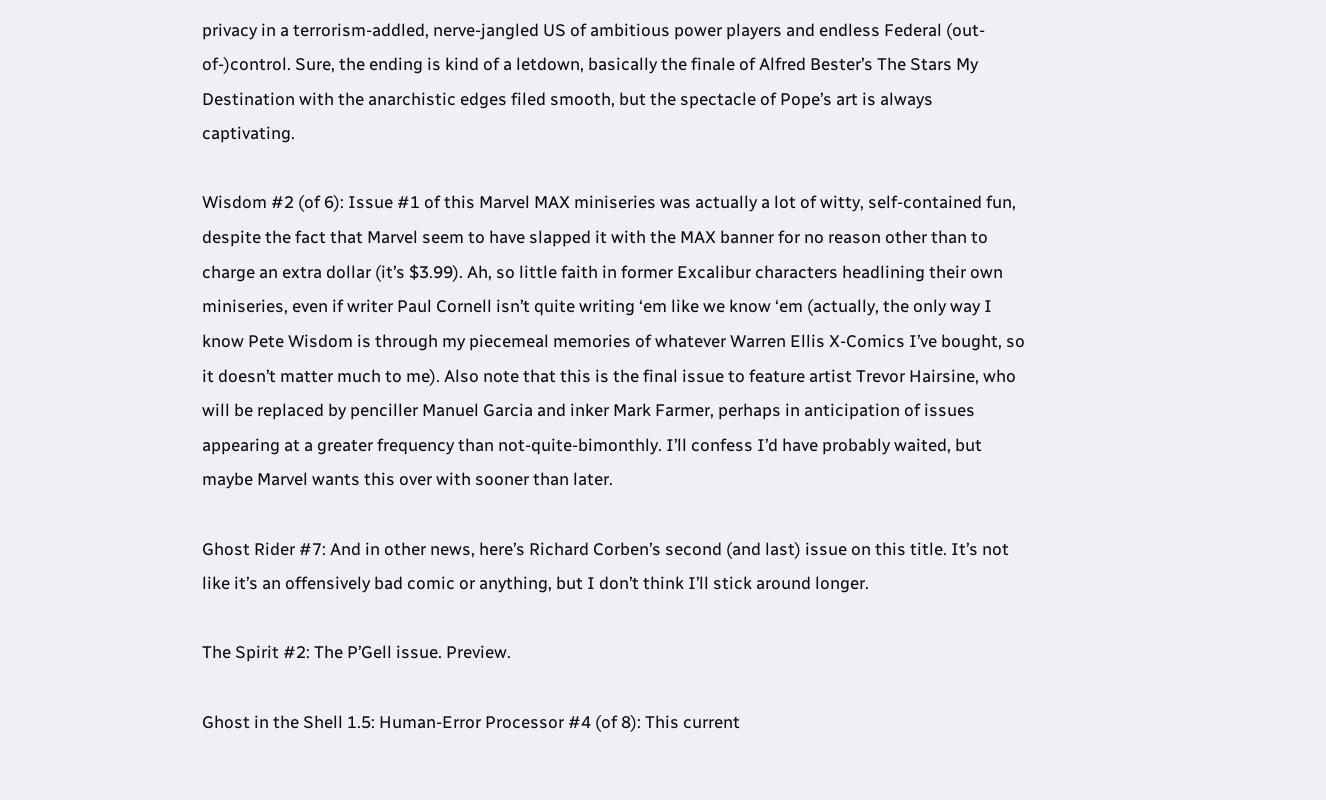privacy in a terrorism-addled, nerve-jangled US of ambitious power players and endless Federal (out-of-)control. Sure, the ending is kind of a letdown, basically the finale of Alfred Bester’s The Stars My Destination with the anarchistic edges filed smooth, but the spectacle of Pope’s art is always captivating.

Wisdom #2 (of 6): Issue #1 of this Marvel MAX miniseries was actually a lot of witty, self-contained fun, despite the fact that Marvel seem to have slapped it with the MAX banner for no reason other than to charge an extra dollar (it’s $3.99). Ah, so little faith in former Excalibur characters headlining their own miniseries, even if writer Paul Cornell isn’t quite writing ‘em like we know ‘em (actually, the only way I know Pete Wisdom is through my piecemeal memories of whatever Warren Ellis X-Comics I’ve bought, so it doesn’t matter much to me). Also note that this is the final issue to feature artist Trevor Hairsine, who will be replaced by penciller Manuel Garcia and inker Mark Farmer, perhaps in anticipation of issues appearing at a greater frequency than not-quite-bimonthly. I’ll confess I’d have probably waited, but maybe Marvel wants this over with sooner than later.

Ghost Rider #7: And in other news, here’s Richard Corben’s second (and last) issue on this title. It’s not like it’s an offensively bad comic or anything, but I don’t think I’ll stick around longer.

The Spirit #2: The P’Gell issue. Preview.

Ghost in the Shell 1.5: Human-Error Processor #4 (of 8): This current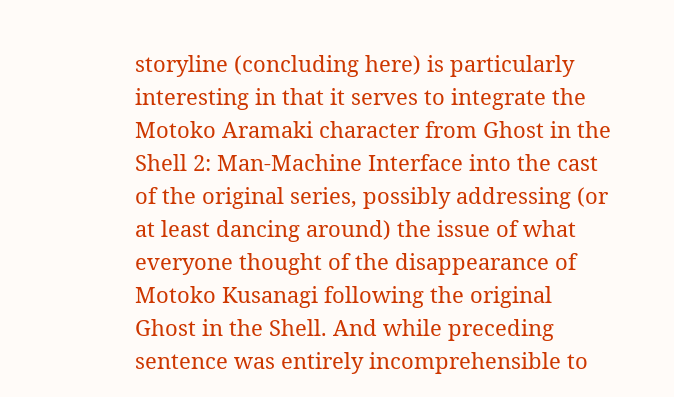storyline (concluding here) is particularly interesting in that it serves to integrate the Motoko Aramaki character from Ghost in the Shell 2: Man-Machine Interface into the cast of the original series, possibly addressing (or at least dancing around) the issue of what everyone thought of the disappearance of Motoko Kusanagi following the original Ghost in the Shell. And while preceding sentence was entirely incomprehensible to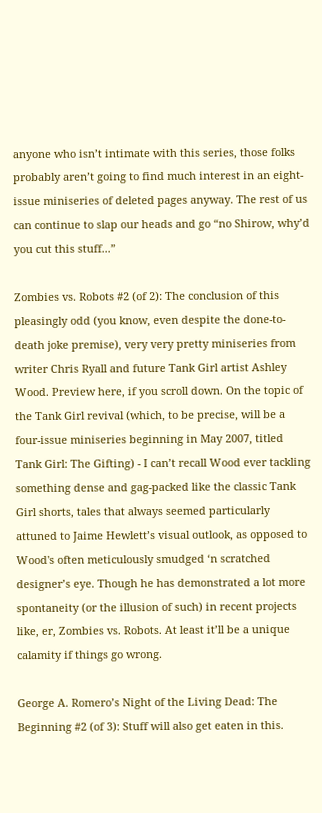anyone who isn’t intimate with this series, those folks probably aren’t going to find much interest in an eight-issue miniseries of deleted pages anyway. The rest of us can continue to slap our heads and go “no Shirow, why’d you cut this stuff...”

Zombies vs. Robots #2 (of 2): The conclusion of this pleasingly odd (you know, even despite the done-to-death joke premise), very very pretty miniseries from writer Chris Ryall and future Tank Girl artist Ashley Wood. Preview here, if you scroll down. On the topic of the Tank Girl revival (which, to be precise, will be a four-issue miniseries beginning in May 2007, titled Tank Girl: The Gifting) - I can’t recall Wood ever tackling something dense and gag-packed like the classic Tank Girl shorts, tales that always seemed particularly attuned to Jaime Hewlett’s visual outlook, as opposed to Wood's often meticulously smudged ‘n scratched designer’s eye. Though he has demonstrated a lot more spontaneity (or the illusion of such) in recent projects like, er, Zombies vs. Robots. At least it’ll be a unique calamity if things go wrong.

George A. Romero’s Night of the Living Dead: The Beginning #2 (of 3): Stuff will also get eaten in this.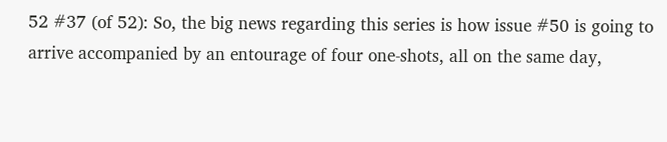52 #37 (of 52): So, the big news regarding this series is how issue #50 is going to arrive accompanied by an entourage of four one-shots, all on the same day,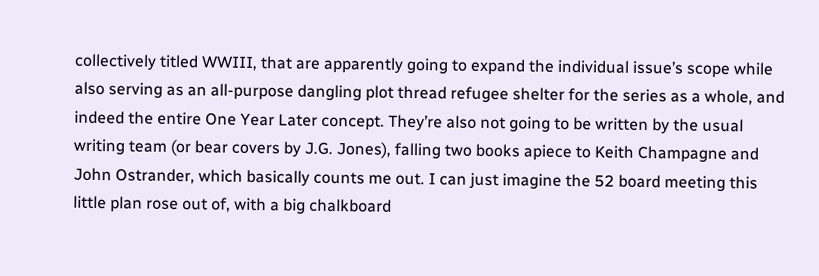collectively titled WWIII, that are apparently going to expand the individual issue’s scope while also serving as an all-purpose dangling plot thread refugee shelter for the series as a whole, and indeed the entire One Year Later concept. They’re also not going to be written by the usual writing team (or bear covers by J.G. Jones), falling two books apiece to Keith Champagne and John Ostrander, which basically counts me out. I can just imagine the 52 board meeting this little plan rose out of, with a big chalkboard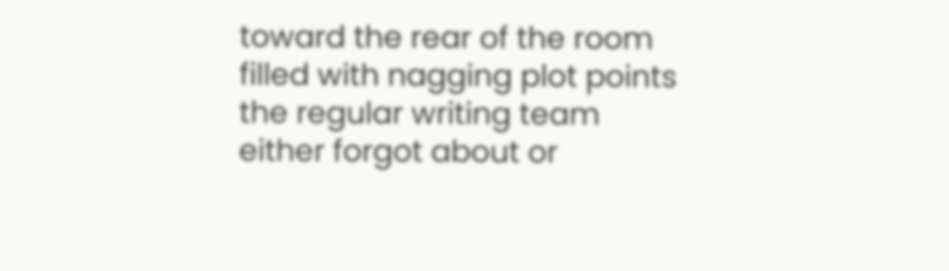toward the rear of the room filled with nagging plot points the regular writing team either forgot about or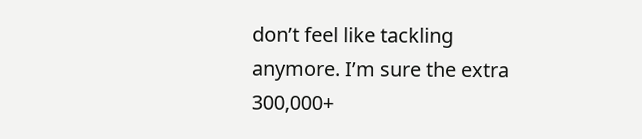don’t feel like tackling anymore. I’m sure the extra 300,000+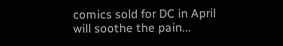comics sold for DC in April will soothe the pain...